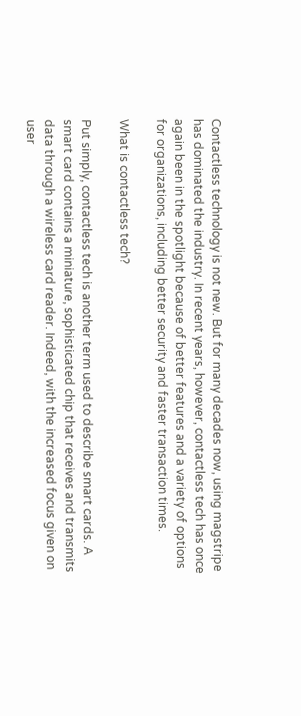Contactless technology is not new. But for many decades now, using magstripe has dominated the industry. In recent years, however, contactless tech has once again been in the spotlight because of better features and a variety of options for organizations, including better security and faster transaction times.

What is contactless tech?

Put simply, contactless tech is another term used to describe smart cards. A smart card contains a miniature, sophisticated chip that receives and transmits data through a wireless card reader. Indeed, with the increased focus given on user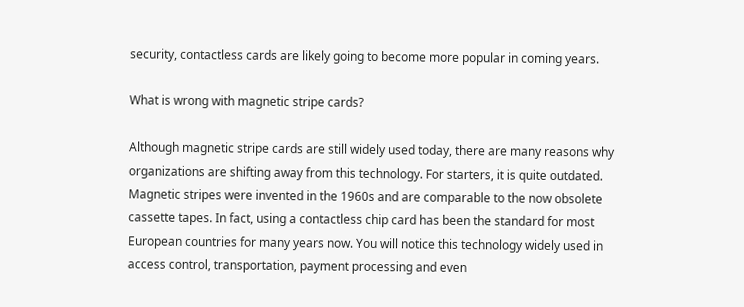security, contactless cards are likely going to become more popular in coming years.

What is wrong with magnetic stripe cards?

Although magnetic stripe cards are still widely used today, there are many reasons why organizations are shifting away from this technology. For starters, it is quite outdated. Magnetic stripes were invented in the 1960s and are comparable to the now obsolete cassette tapes. In fact, using a contactless chip card has been the standard for most European countries for many years now. You will notice this technology widely used in access control, transportation, payment processing and even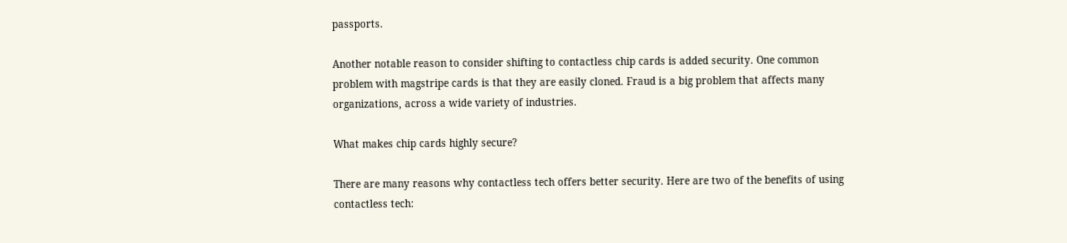passports.

Another notable reason to consider shifting to contactless chip cards is added security. One common problem with magstripe cards is that they are easily cloned. Fraud is a big problem that affects many organizations, across a wide variety of industries.

What makes chip cards highly secure?

There are many reasons why contactless tech offers better security. Here are two of the benefits of using contactless tech: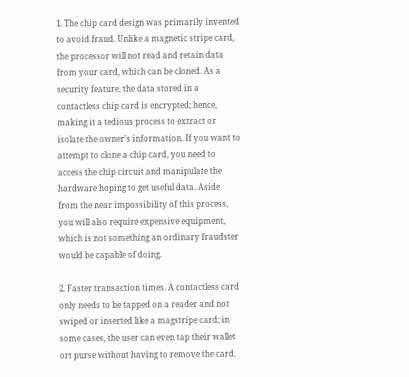1. The chip card design was primarily invented to avoid fraud. Unlike a magnetic stripe card, the processor will not read and retain data from your card, which can be cloned. As a security feature, the data stored in a contactless chip card is encrypted; hence, making it a tedious process to extract or isolate the owner’s information. If you want to attempt to clone a chip card, you need to access the chip circuit and manipulate the hardware hoping to get useful data. Aside from the near impossibility of this process, you will also require expensive equipment, which is not something an ordinary fraudster would be capable of doing.

2. Faster transaction times. A contactless card only needs to be tapped on a reader and not swiped or inserted like a magstripe card; in some cases, the user can even tap their wallet ort purse without having to remove the card.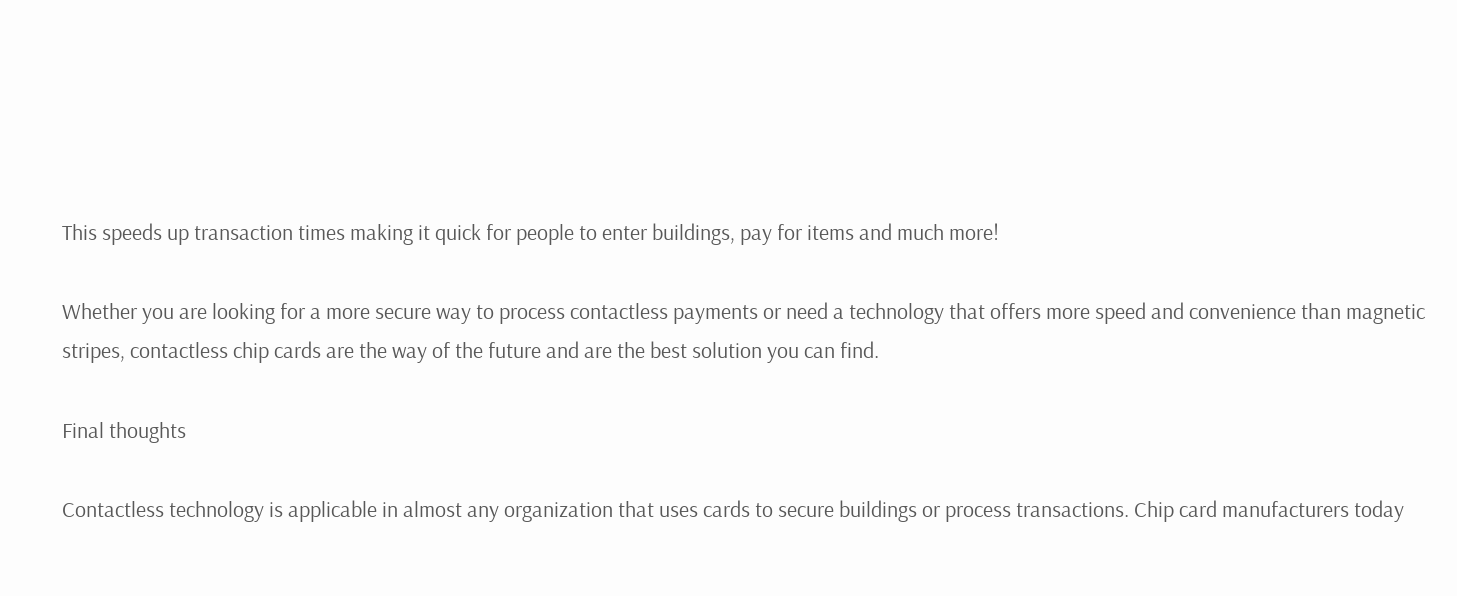This speeds up transaction times making it quick for people to enter buildings, pay for items and much more!

Whether you are looking for a more secure way to process contactless payments or need a technology that offers more speed and convenience than magnetic stripes, contactless chip cards are the way of the future and are the best solution you can find.

Final thoughts

Contactless technology is applicable in almost any organization that uses cards to secure buildings or process transactions. Chip card manufacturers today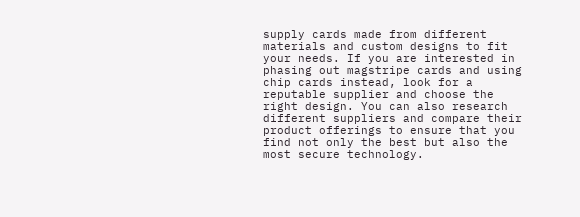supply cards made from different materials and custom designs to fit your needs. If you are interested in phasing out magstripe cards and using chip cards instead, look for a reputable supplier and choose the right design. You can also research different suppliers and compare their product offerings to ensure that you find not only the best but also the most secure technology.